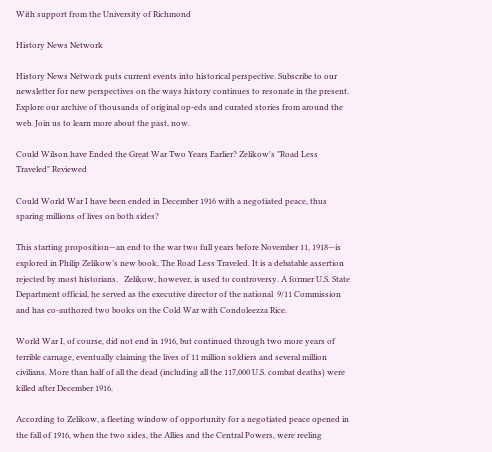With support from the University of Richmond

History News Network

History News Network puts current events into historical perspective. Subscribe to our newsletter for new perspectives on the ways history continues to resonate in the present. Explore our archive of thousands of original op-eds and curated stories from around the web. Join us to learn more about the past, now.

Could Wilson have Ended the Great War Two Years Earlier? Zelikow's "Road Less Traveled" Reviewed

Could World War I have been ended in December 1916 with a negotiated peace, thus sparing millions of lives on both sides?

This starting proposition—an end to the war two full years before November 11, 1918—is explored in Philip Zelikow’s new book, The Road Less Traveled. It is a debatable assertion rejected by most historians.   Zelikow, however, is used to controversy. A former U.S. State Department official, he served as the executive director of the national  9/11 Commission and has co-authored two books on the Cold War with Condoleezza Rice.

World War I, of course, did not end in 1916, but continued through two more years of terrible carnage, eventually claiming the lives of 11 million soldiers and several million civilians. More than half of all the dead (including all the 117,000 U.S. combat deaths) were killed after December 1916.

According to Zelikow, a fleeting window of opportunity for a negotiated peace opened in the fall of 1916, when the two sides, the Allies and the Central Powers, were reeling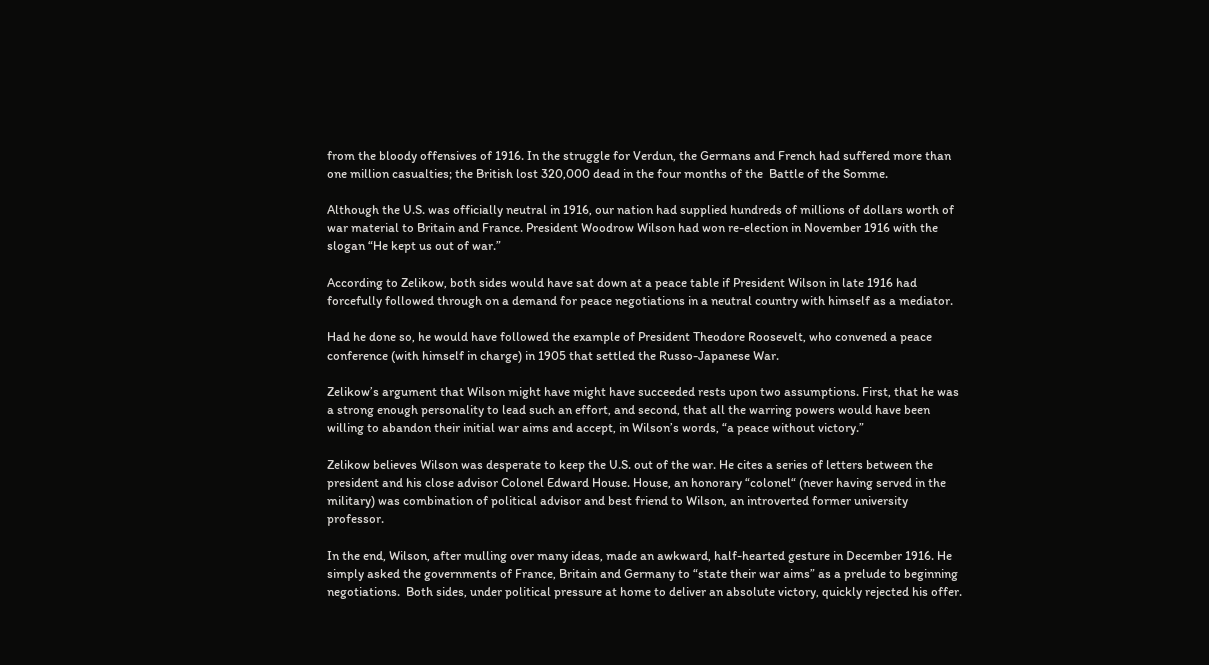from the bloody offensives of 1916. In the struggle for Verdun, the Germans and French had suffered more than one million casualties; the British lost 320,000 dead in the four months of the  Battle of the Somme.

Although the U.S. was officially neutral in 1916, our nation had supplied hundreds of millions of dollars worth of war material to Britain and France. President Woodrow Wilson had won re-election in November 1916 with the slogan “He kept us out of war.”

According to Zelikow, both sides would have sat down at a peace table if President Wilson in late 1916 had forcefully followed through on a demand for peace negotiations in a neutral country with himself as a mediator.

Had he done so, he would have followed the example of President Theodore Roosevelt, who convened a peace conference (with himself in charge) in 1905 that settled the Russo-Japanese War.

Zelikow’s argument that Wilson might have might have succeeded rests upon two assumptions. First, that he was a strong enough personality to lead such an effort, and second, that all the warring powers would have been willing to abandon their initial war aims and accept, in Wilson’s words, “a peace without victory.”

Zelikow believes Wilson was desperate to keep the U.S. out of the war. He cites a series of letters between the president and his close advisor Colonel Edward House. House, an honorary “colonel“ (never having served in the military) was combination of political advisor and best friend to Wilson, an introverted former university professor.

In the end, Wilson, after mulling over many ideas, made an awkward, half-hearted gesture in December 1916. He simply asked the governments of France, Britain and Germany to “state their war aims” as a prelude to beginning negotiations.  Both sides, under political pressure at home to deliver an absolute victory, quickly rejected his offer.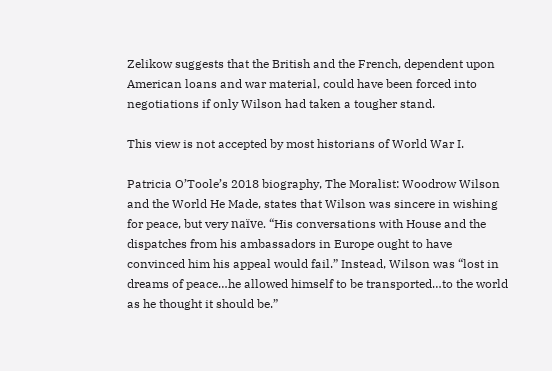Zelikow suggests that the British and the French, dependent upon American loans and war material, could have been forced into negotiations if only Wilson had taken a tougher stand.

This view is not accepted by most historians of World War I.

Patricia O’Toole’s 2018 biography, The Moralist: Woodrow Wilson and the World He Made, states that Wilson was sincere in wishing for peace, but very naïve. “His conversations with House and the dispatches from his ambassadors in Europe ought to have convinced him his appeal would fail.” Instead, Wilson was “lost in dreams of peace…he allowed himself to be transported…to the world as he thought it should be.”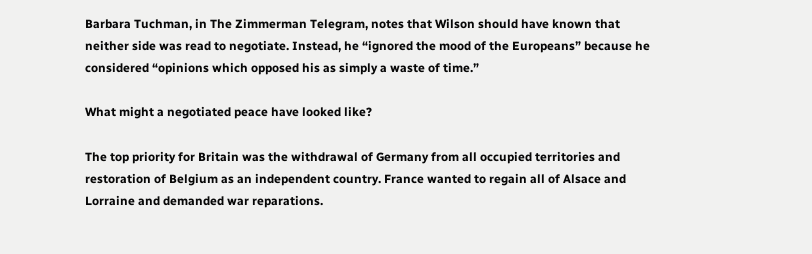Barbara Tuchman, in The Zimmerman Telegram, notes that Wilson should have known that neither side was read to negotiate. Instead, he “ignored the mood of the Europeans” because he considered “opinions which opposed his as simply a waste of time.”

What might a negotiated peace have looked like?

The top priority for Britain was the withdrawal of Germany from all occupied territories and restoration of Belgium as an independent country. France wanted to regain all of Alsace and Lorraine and demanded war reparations.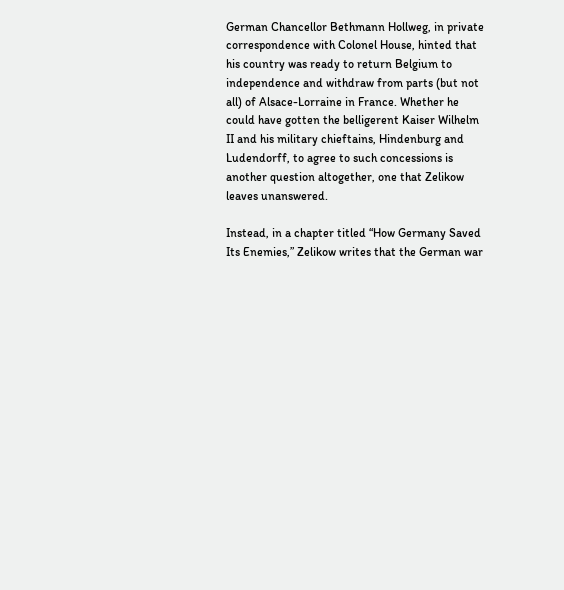German Chancellor Bethmann Hollweg, in private correspondence with Colonel House, hinted that his country was ready to return Belgium to independence and withdraw from parts (but not all) of Alsace-Lorraine in France. Whether he could have gotten the belligerent Kaiser Wilhelm II and his military chieftains, Hindenburg and Ludendorff, to agree to such concessions is another question altogether, one that Zelikow leaves unanswered.

Instead, in a chapter titled “How Germany Saved Its Enemies,” Zelikow writes that the German war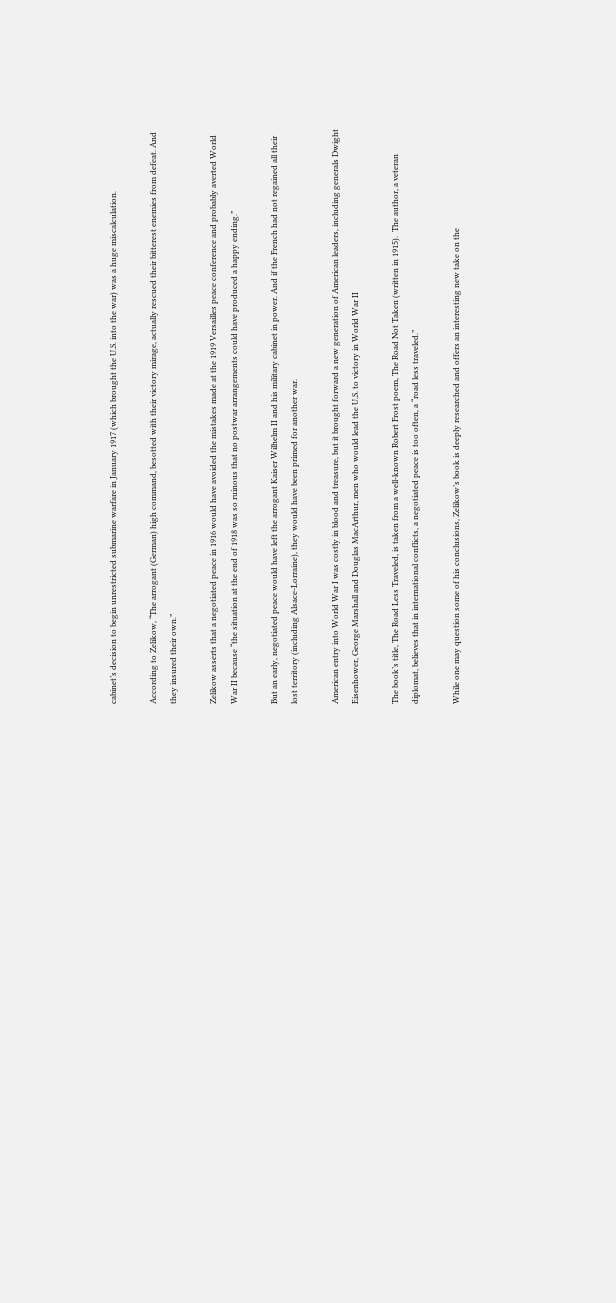cabinet’s decision to begin unrestricted submarine warfare in January 1917 (which brought the U.S. into the war) was a huge miscalculation.

According to Zelikow, “The arrogant (German) high command, besotted with their victory mirage, actually rescued their bitterest enemies from defeat. And they insured their own.”

Zelikow asserts that a negotiated peace in 1916 would have avoided the mistakes made at the 1919 Versailles peace conference and probably averted World War II because “the situation at the end of 1918 was so ruinous that no postwar arrangements could have produced a happy ending.”

But an early, negotiated peace would have left the arrogant Kaiser Wilhelm II and his military cabinet in power. And if the French had not regained all their lost territory (including Alsace-Lorraine), they would have been primed for another war.

American entry into World War I was costly in blood and treasure, but it brought forward a new generation of American leaders, including generals Dwight Eisenhower, George Marshall and Douglas MacArthur, men who would lead the U.S. to victory in World War II

The book’s title, The Road Less Traveled, is taken from a well-known Robert Frost poem, The Road Not Taken (written in 1915).  The author, a veteran diplomat, believes that in international conflicts, a negotiated peace is too often, a “road less traveled.”

While one may question some of his conclusions, Zelikow’s book is deeply researched and offers an interesting new take on the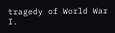tragedy of World War I.